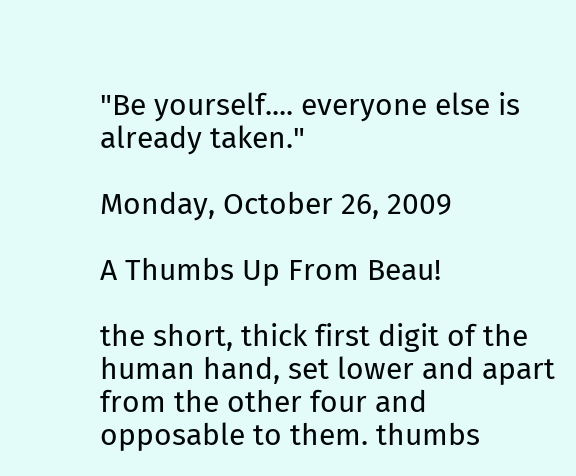"Be yourself.... everyone else is already taken."

Monday, October 26, 2009

A Thumbs Up From Beau!

the short, thick first digit of the human hand, set lower and apart from the other four and opposable to them. thumbs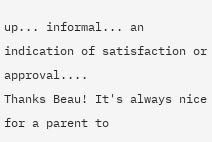up... informal... an indication of satisfaction or approval....
Thanks Beau! It's always nice for a parent to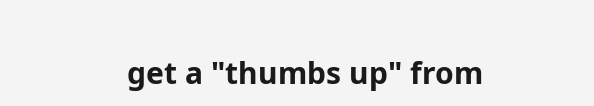get a "thumbs up" from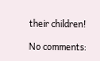their children!

No comments: